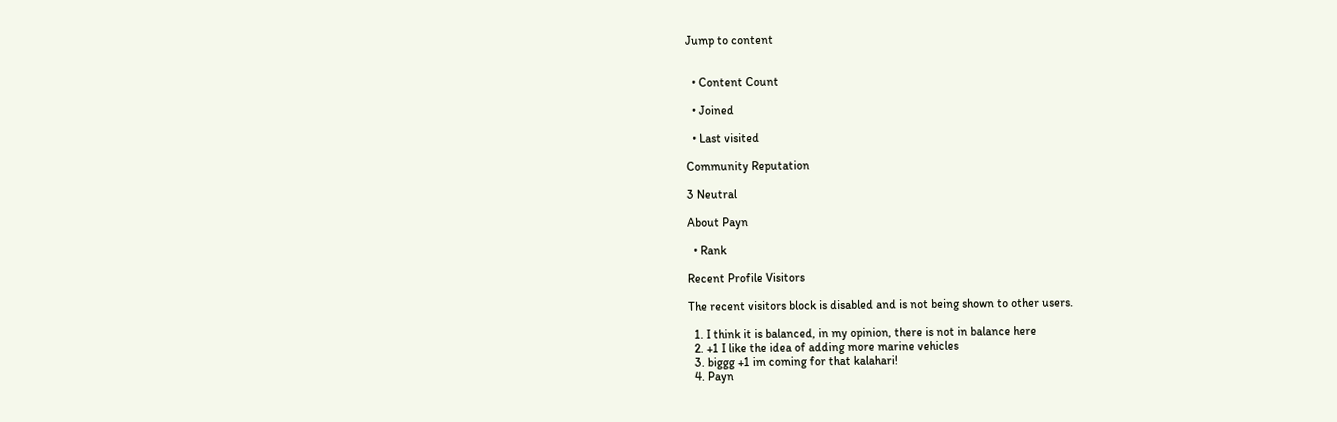Jump to content


  • Content Count

  • Joined

  • Last visited

Community Reputation

3 Neutral

About Payn

  • Rank

Recent Profile Visitors

The recent visitors block is disabled and is not being shown to other users.

  1. I think it is balanced, in my opinion, there is not in balance here
  2. +1 I like the idea of adding more marine vehicles
  3. biggg +1 im coming for that kalahari!
  4. Payn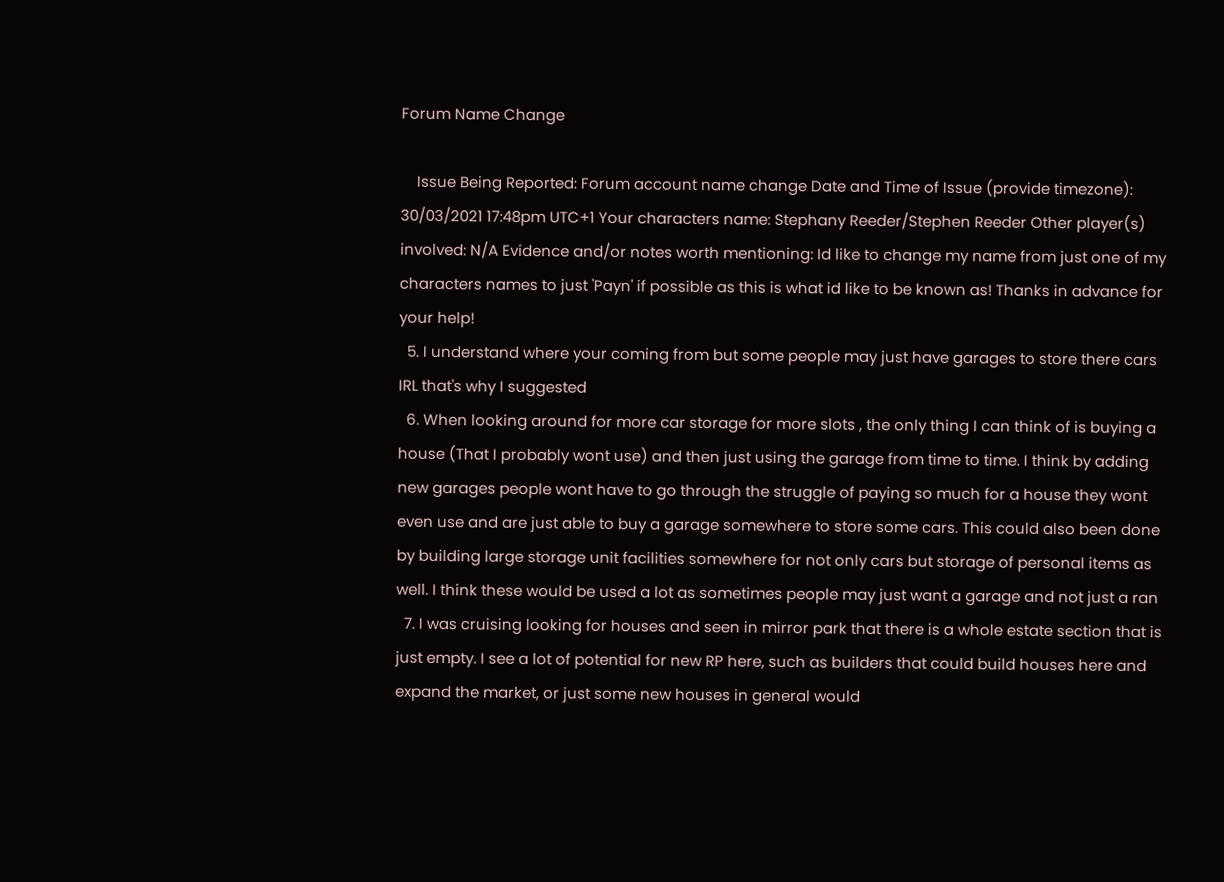Forum Name Change

    Issue Being Reported: Forum account name change Date and Time of Issue (provide timezone): 30/03/2021 17:48pm UTC+1 Your characters name: Stephany Reeder/Stephen Reeder Other player(s) involved: N/A Evidence and/or notes worth mentioning: Id like to change my name from just one of my characters names to just 'Payn' if possible as this is what id like to be known as! Thanks in advance for your help!
  5. I understand where your coming from but some people may just have garages to store there cars IRL that's why I suggested
  6. When looking around for more car storage for more slots , the only thing I can think of is buying a house (That I probably wont use) and then just using the garage from time to time. I think by adding new garages people wont have to go through the struggle of paying so much for a house they wont even use and are just able to buy a garage somewhere to store some cars. This could also been done by building large storage unit facilities somewhere for not only cars but storage of personal items as well. I think these would be used a lot as sometimes people may just want a garage and not just a ran
  7. I was cruising looking for houses and seen in mirror park that there is a whole estate section that is just empty. I see a lot of potential for new RP here, such as builders that could build houses here and expand the market, or just some new houses in general would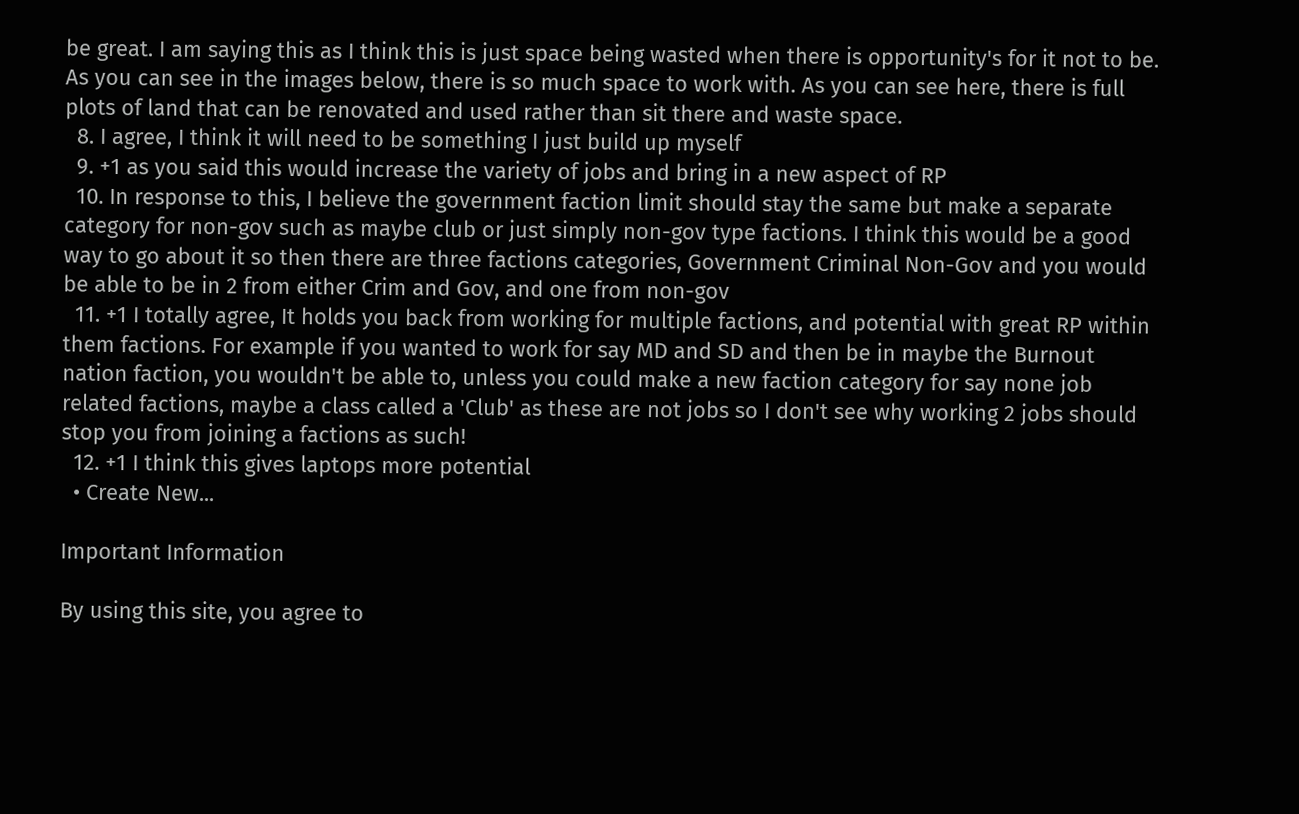be great. I am saying this as I think this is just space being wasted when there is opportunity's for it not to be. As you can see in the images below, there is so much space to work with. As you can see here, there is full plots of land that can be renovated and used rather than sit there and waste space.
  8. I agree, I think it will need to be something I just build up myself
  9. +1 as you said this would increase the variety of jobs and bring in a new aspect of RP
  10. In response to this, I believe the government faction limit should stay the same but make a separate category for non-gov such as maybe club or just simply non-gov type factions. I think this would be a good way to go about it so then there are three factions categories, Government Criminal Non-Gov and you would be able to be in 2 from either Crim and Gov, and one from non-gov
  11. +1 I totally agree, It holds you back from working for multiple factions, and potential with great RP within them factions. For example if you wanted to work for say MD and SD and then be in maybe the Burnout nation faction, you wouldn't be able to, unless you could make a new faction category for say none job related factions, maybe a class called a 'Club' as these are not jobs so I don't see why working 2 jobs should stop you from joining a factions as such!
  12. +1 I think this gives laptops more potential
  • Create New...

Important Information

By using this site, you agree to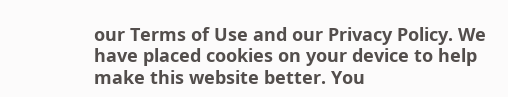our Terms of Use and our Privacy Policy. We have placed cookies on your device to help make this website better. You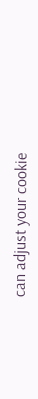can adjust your cookie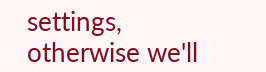settings, otherwise we'll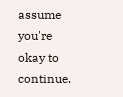assume you're okay to continue.